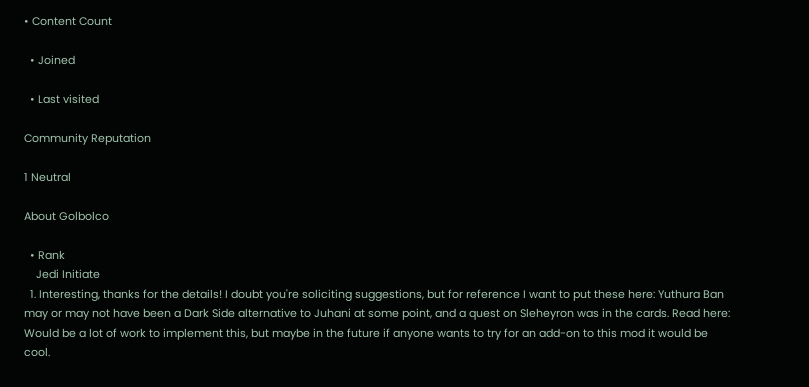• Content Count

  • Joined

  • Last visited

Community Reputation

1 Neutral

About Golbolco

  • Rank
    Jedi Initiate
  1. Interesting, thanks for the details! I doubt you're soliciting suggestions, but for reference I want to put these here: Yuthura Ban may or may not have been a Dark Side alternative to Juhani at some point, and a quest on Sleheyron was in the cards. Read here: Would be a lot of work to implement this, but maybe in the future if anyone wants to try for an add-on to this mod it would be cool.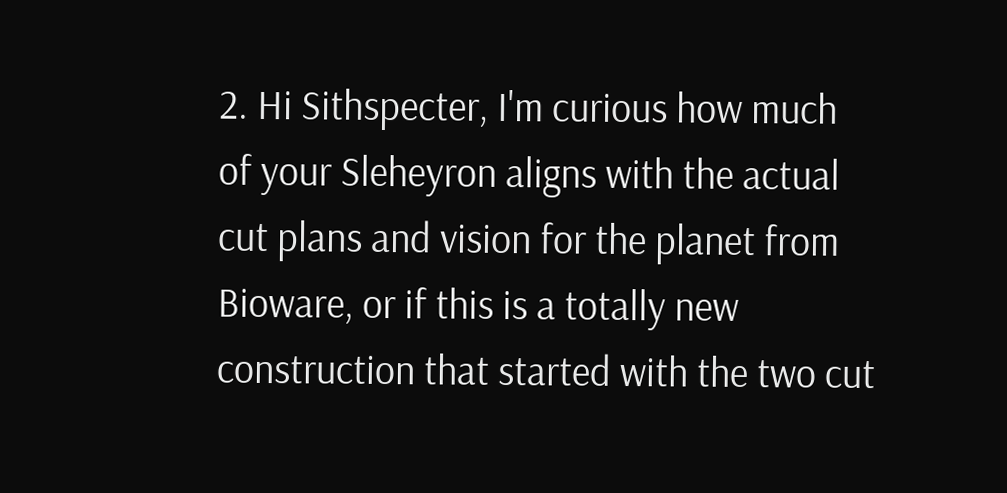2. Hi Sithspecter, I'm curious how much of your Sleheyron aligns with the actual cut plans and vision for the planet from Bioware, or if this is a totally new construction that started with the two cut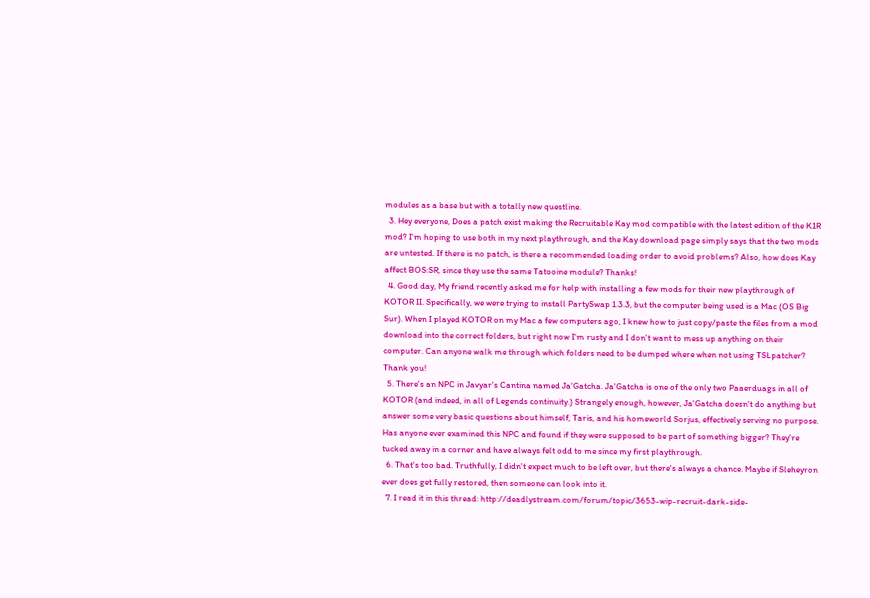modules as a base but with a totally new questline.
  3. Hey everyone, Does a patch exist making the Recruitable Kay mod compatible with the latest edition of the K1R mod? I'm hoping to use both in my next playthrough, and the Kay download page simply says that the two mods are untested. If there is no patch, is there a recommended loading order to avoid problems? Also, how does Kay affect BOS:SR, since they use the same Tatooine module? Thanks!
  4. Good day, My friend recently asked me for help with installing a few mods for their new playthrough of KOTOR II. Specifically, we were trying to install PartySwap 1.3.3, but the computer being used is a Mac (OS Big Sur). When I played KOTOR on my Mac a few computers ago, I knew how to just copy/paste the files from a mod download into the correct folders, but right now I'm rusty and I don't want to mess up anything on their computer. Can anyone walk me through which folders need to be dumped where when not using TSLpatcher? Thank you!
  5. There's an NPC in Javyar's Cantina named Ja'Gatcha. Ja'Gatcha is one of the only two Paaerduags in all of KOTOR (and indeed, in all of Legends continuity.) Strangely enough, however, Ja'Gatcha doesn't do anything but answer some very basic questions about himself, Taris, and his homeworld Sorjus, effectively serving no purpose. Has anyone ever examined this NPC and found if they were supposed to be part of something bigger? They're tucked away in a corner and have always felt odd to me since my first playthrough.
  6. That's too bad. Truthfully, I didn't expect much to be left over, but there's always a chance. Maybe if Sleheyron ever does get fully restored, then someone can look into it.
  7. I read it in this thread: http://deadlystream.com/forum/topic/3653-wip-recruit-dark-side-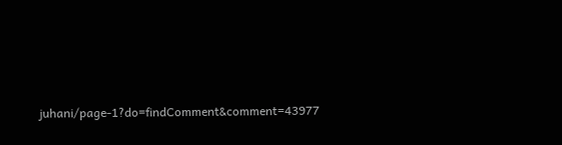juhani/page-1?do=findComment&comment=43977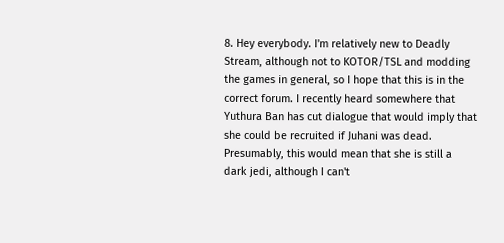8. Hey everybody. I'm relatively new to Deadly Stream, although not to KOTOR/TSL and modding the games in general, so I hope that this is in the correct forum. I recently heard somewhere that Yuthura Ban has cut dialogue that would imply that she could be recruited if Juhani was dead. Presumably, this would mean that she is still a dark jedi, although I can't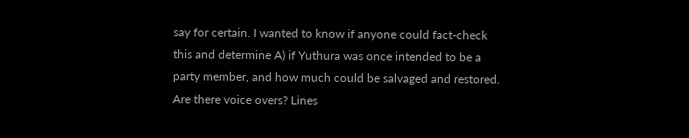say for certain. I wanted to know if anyone could fact-check this and determine A) if Yuthura was once intended to be a party member, and how much could be salvaged and restored. Are there voice overs? Lines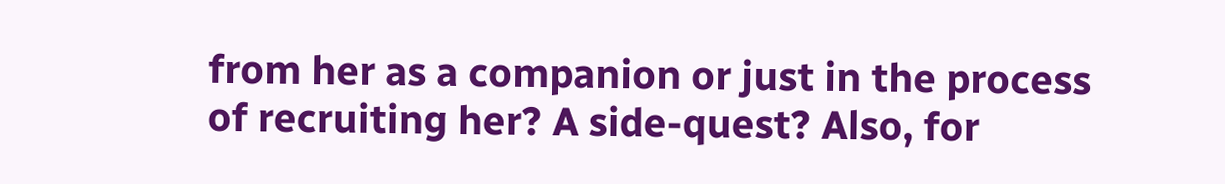from her as a companion or just in the process of recruiting her? A side-quest? Also, for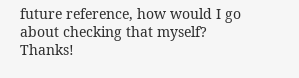future reference, how would I go about checking that myself? Thanks!